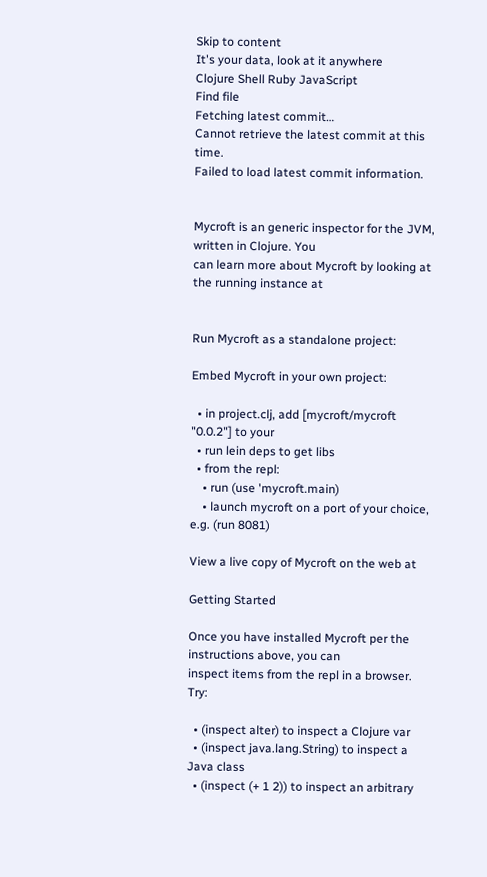Skip to content
It's your data, look at it anywhere
Clojure Shell Ruby JavaScript
Find file
Fetching latest commit…
Cannot retrieve the latest commit at this time.
Failed to load latest commit information.


Mycroft is an generic inspector for the JVM, written in Clojure. You
can learn more about Mycroft by looking at the running instance at


Run Mycroft as a standalone project:

Embed Mycroft in your own project:

  • in project.clj, add [mycroft/mycroft "0.0.2"] to your
  • run lein deps to get libs
  • from the repl:
    • run (use 'mycroft.main)
    • launch mycroft on a port of your choice, e.g. (run 8081)

View a live copy of Mycroft on the web at

Getting Started

Once you have installed Mycroft per the instructions above, you can
inspect items from the repl in a browser. Try:

  • (inspect alter) to inspect a Clojure var
  • (inspect java.lang.String) to inspect a Java class
  • (inspect (+ 1 2)) to inspect an arbitrary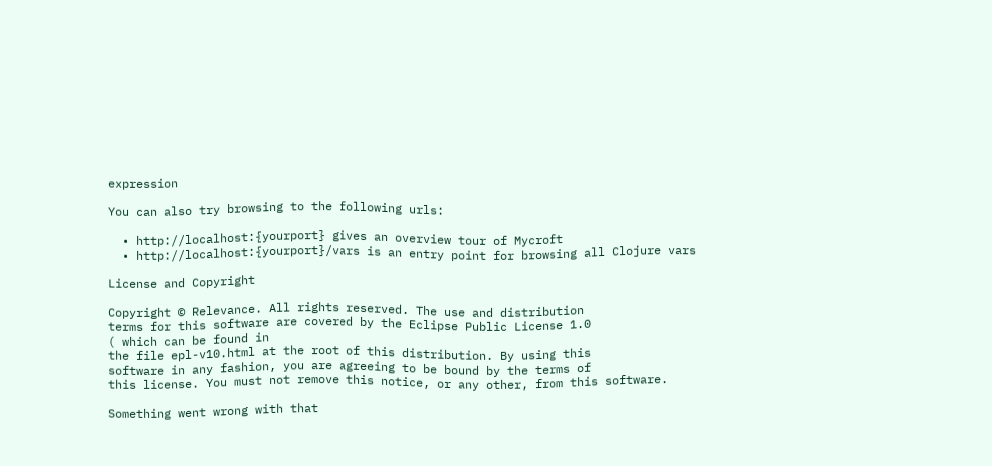expression

You can also try browsing to the following urls:

  • http://localhost:{yourport} gives an overview tour of Mycroft
  • http://localhost:{yourport}/vars is an entry point for browsing all Clojure vars

License and Copyright

Copyright © Relevance. All rights reserved. The use and distribution
terms for this software are covered by the Eclipse Public License 1.0
( which can be found in
the file epl-v10.html at the root of this distribution. By using this
software in any fashion, you are agreeing to be bound by the terms of
this license. You must not remove this notice, or any other, from this software.

Something went wrong with that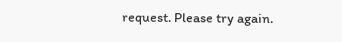request. Please try again.